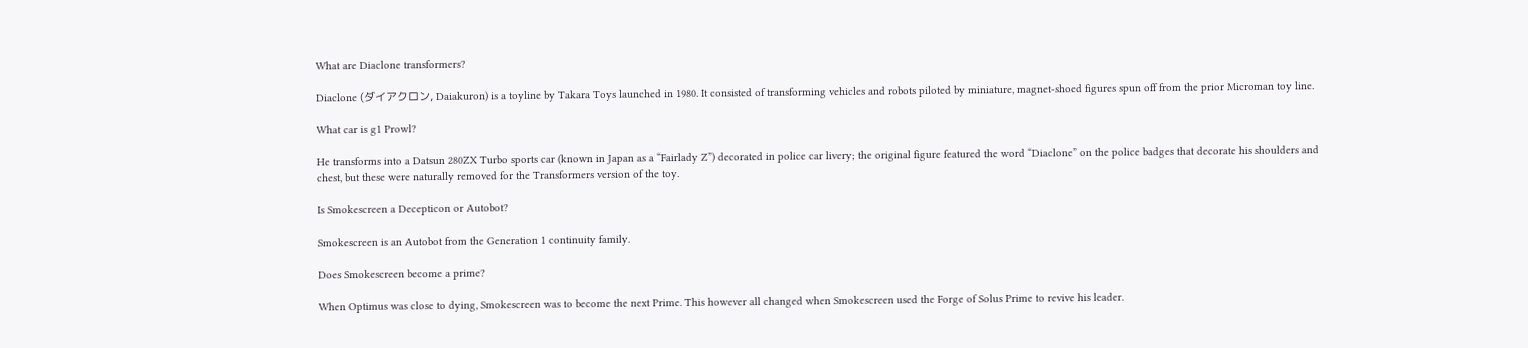What are Diaclone transformers?

Diaclone (ダイアクロン, Daiakuron) is a toyline by Takara Toys launched in 1980. It consisted of transforming vehicles and robots piloted by miniature, magnet-shoed figures spun off from the prior Microman toy line.

What car is g1 Prowl?

He transforms into a Datsun 280ZX Turbo sports car (known in Japan as a “Fairlady Z”) decorated in police car livery; the original figure featured the word “Diaclone” on the police badges that decorate his shoulders and chest, but these were naturally removed for the Transformers version of the toy.

Is Smokescreen a Decepticon or Autobot?

Smokescreen is an Autobot from the Generation 1 continuity family.

Does Smokescreen become a prime?

When Optimus was close to dying, Smokescreen was to become the next Prime. This however all changed when Smokescreen used the Forge of Solus Prime to revive his leader.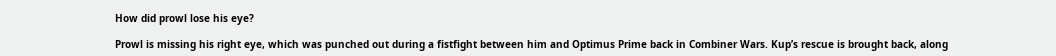How did prowl lose his eye?

Prowl is missing his right eye, which was punched out during a fistfight between him and Optimus Prime back in Combiner Wars. Kup’s rescue is brought back, along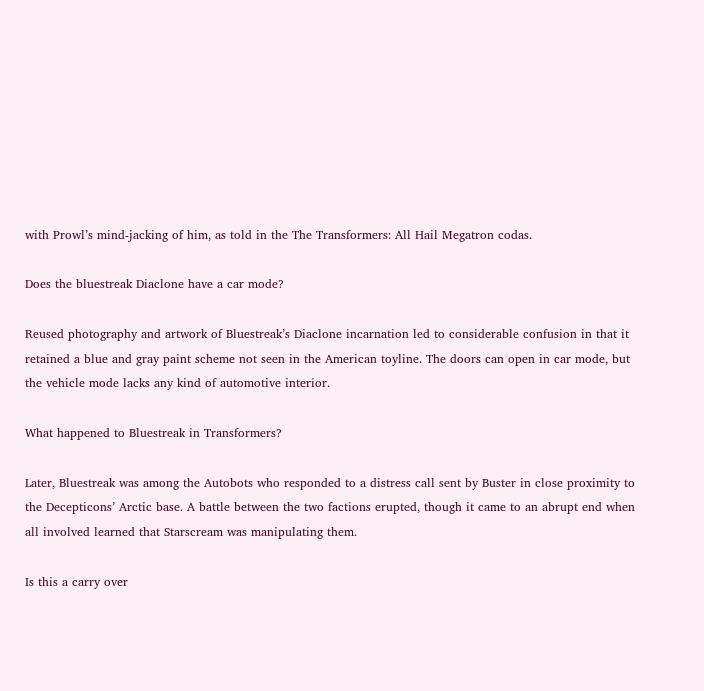with Prowl’s mind-jacking of him, as told in the The Transformers: All Hail Megatron codas.

Does the bluestreak Diaclone have a car mode?

Reused photography and artwork of Bluestreak’s Diaclone incarnation led to considerable confusion in that it retained a blue and gray paint scheme not seen in the American toyline. The doors can open in car mode, but the vehicle mode lacks any kind of automotive interior.

What happened to Bluestreak in Transformers?

Later, Bluestreak was among the Autobots who responded to a distress call sent by Buster in close proximity to the Decepticons’ Arctic base. A battle between the two factions erupted, though it came to an abrupt end when all involved learned that Starscream was manipulating them.

Is this a carry over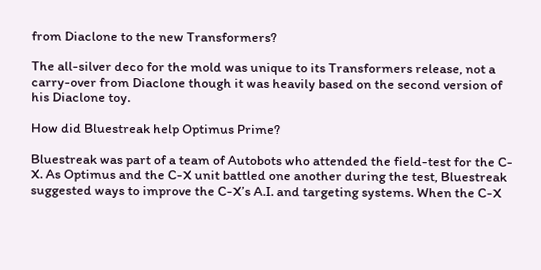from Diaclone to the new Transformers?

The all-silver deco for the mold was unique to its Transformers release, not a carry-over from Diaclone though it was heavily based on the second version of his Diaclone toy.

How did Bluestreak help Optimus Prime?

Bluestreak was part of a team of Autobots who attended the field-test for the C-X. As Optimus and the C-X unit battled one another during the test, Bluestreak suggested ways to improve the C-X’s A.I. and targeting systems. When the C-X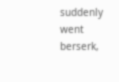suddenly went berserk,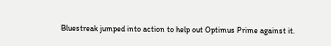Bluestreak jumped into action to help out Optimus Prime against it.